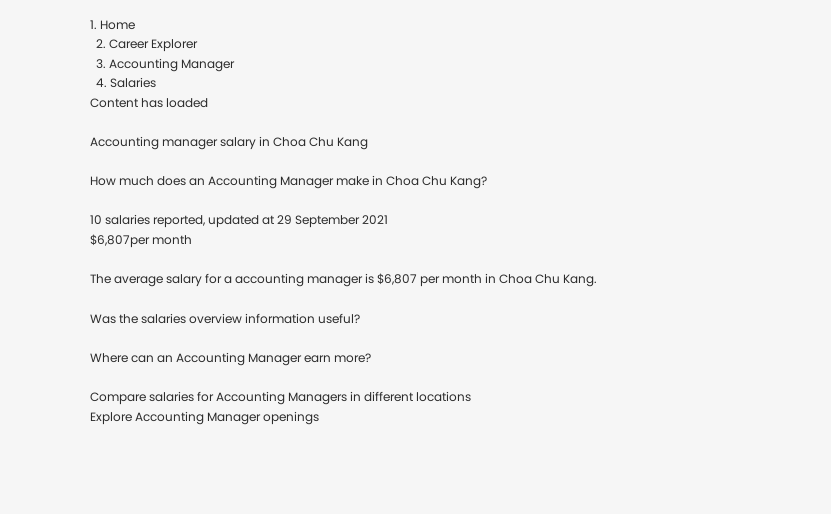1. Home
  2. Career Explorer
  3. Accounting Manager
  4. Salaries
Content has loaded

Accounting manager salary in Choa Chu Kang

How much does an Accounting Manager make in Choa Chu Kang?

10 salaries reported, updated at 29 September 2021
$6,807per month

The average salary for a accounting manager is $6,807 per month in Choa Chu Kang.

Was the salaries overview information useful?

Where can an Accounting Manager earn more?

Compare salaries for Accounting Managers in different locations
Explore Accounting Manager openings